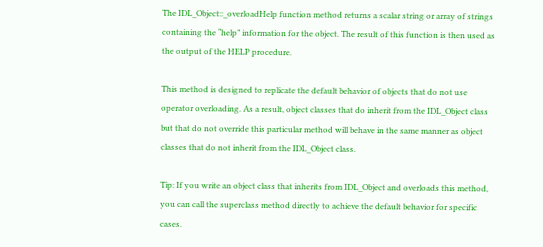The IDL_Object::_overloadHelp function method returns a scalar string or array of strings containing the “help” information for the object. The result of this function is then used as the output of the HELP procedure.

This method is designed to replicate the default behavior of objects that do not use operator overloading. As a result, object classes that do inherit from the IDL_Object class but that do not override this particular method will behave in the same manner as object classes that do not inherit from the IDL_Object class.

Tip: If you write an object class that inherits from IDL_Object and overloads this method, you can call the superclass method directly to achieve the default behavior for specific cases.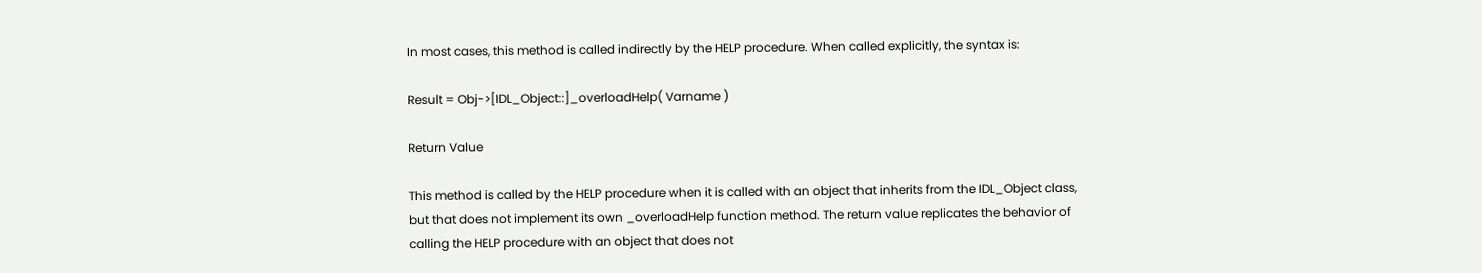In most cases, this method is called indirectly by the HELP procedure. When called explicitly, the syntax is:

Result = Obj->[IDL_Object::]_overloadHelp( Varname )

Return Value

This method is called by the HELP procedure when it is called with an object that inherits from the IDL_Object class, but that does not implement its own _overloadHelp function method. The return value replicates the behavior of calling the HELP procedure with an object that does not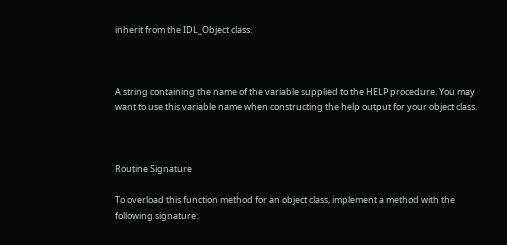inherit from the IDL_Object class.



A string containing the name of the variable supplied to the HELP procedure. You may want to use this variable name when constructing the help output for your object class.



Routine Signature

To overload this function method for an object class, implement a method with the following signature: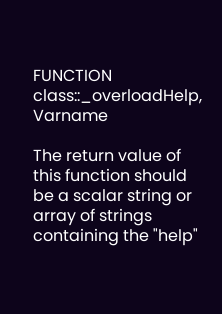FUNCTION class::_overloadHelp, Varname

The return value of this function should be a scalar string or array of strings containing the "help"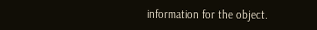information for the object.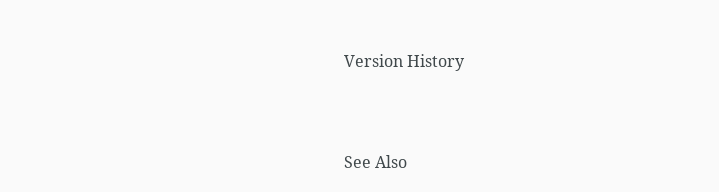Version History



See Also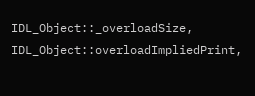IDL_Object::_overloadSize, IDL_Object::overloadImpliedPrint,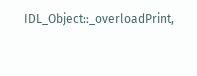IDL_Object::_overloadPrint,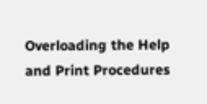Overloading the Help and Print Procedures